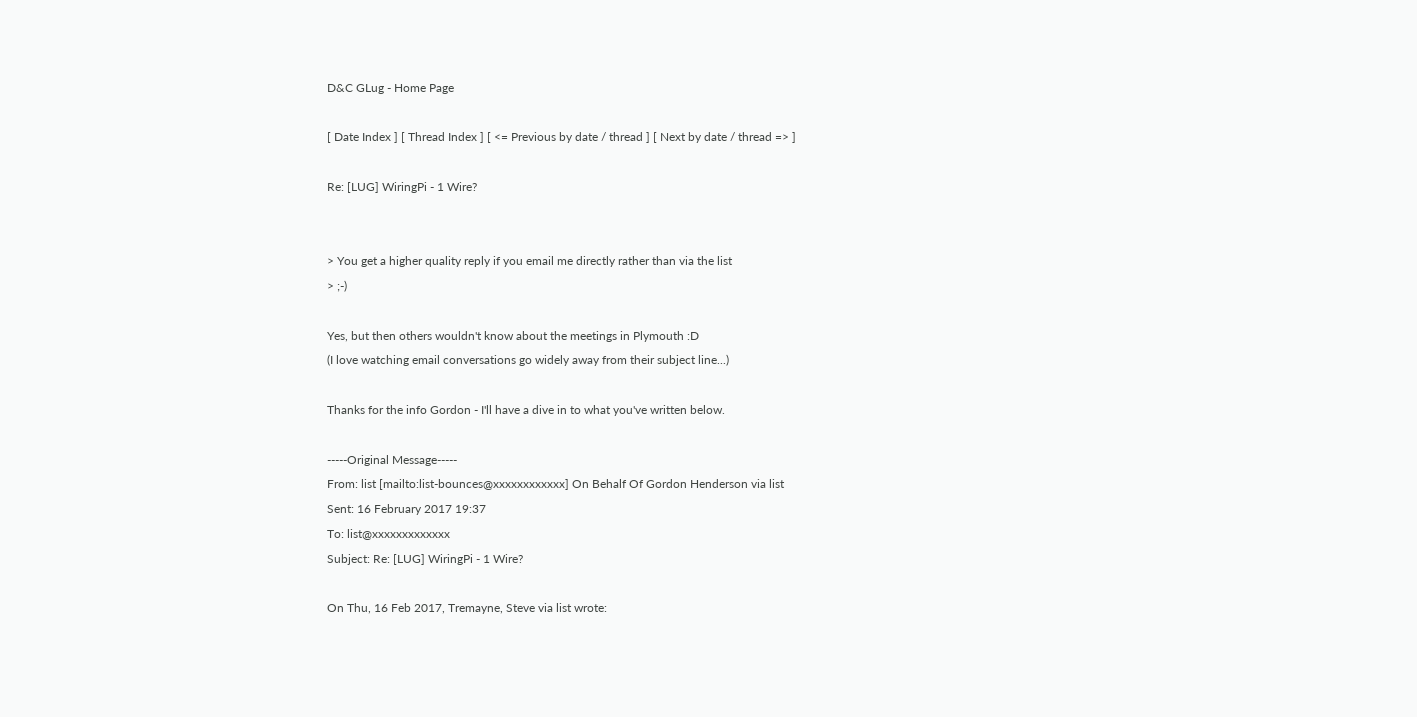D&C GLug - Home Page

[ Date Index ] [ Thread Index ] [ <= Previous by date / thread ] [ Next by date / thread => ]

Re: [LUG] WiringPi - 1 Wire?


> You get a higher quality reply if you email me directly rather than via the list
> ;-)

Yes, but then others wouldn't know about the meetings in Plymouth :D
(I love watching email conversations go widely away from their subject line...)

Thanks for the info Gordon - I'll have a dive in to what you've written below.

-----Original Message-----
From: list [mailto:list-bounces@xxxxxxxxxxxx] On Behalf Of Gordon Henderson via list
Sent: 16 February 2017 19:37
To: list@xxxxxxxxxxxxx
Subject: Re: [LUG] WiringPi - 1 Wire?

On Thu, 16 Feb 2017, Tremayne, Steve via list wrote: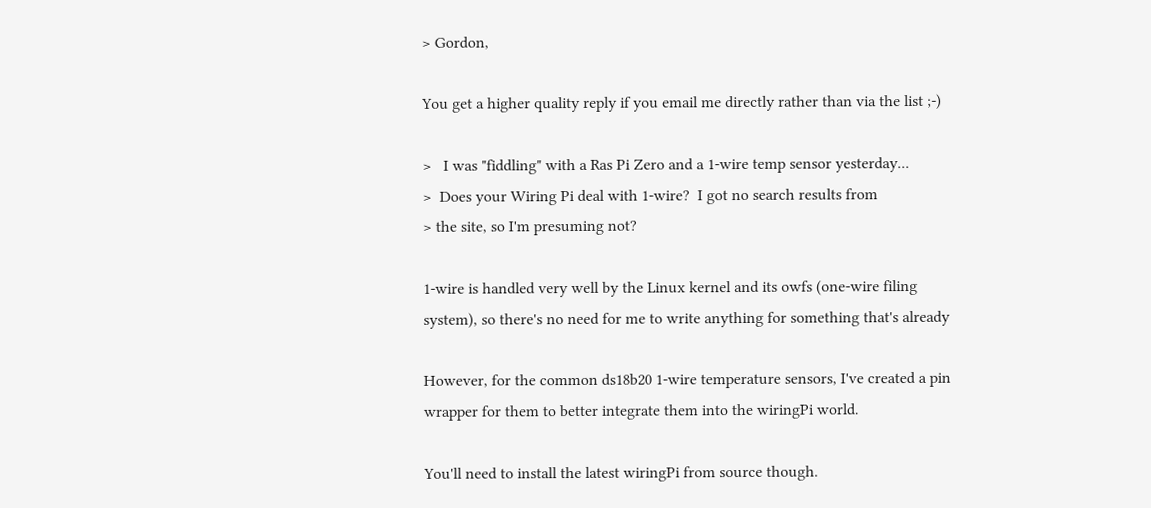> Gordon,

You get a higher quality reply if you email me directly rather than via the list ;-)

>   I was "fiddling" with a Ras Pi Zero and a 1-wire temp sensor yesterday...
>  Does your Wiring Pi deal with 1-wire?  I got no search results from
> the site, so I'm presuming not?

1-wire is handled very well by the Linux kernel and its owfs (one-wire filing
system), so there's no need for me to write anything for something that's already

However, for the common ds18b20 1-wire temperature sensors, I've created a pin
wrapper for them to better integrate them into the wiringPi world.

You'll need to install the latest wiringPi from source though.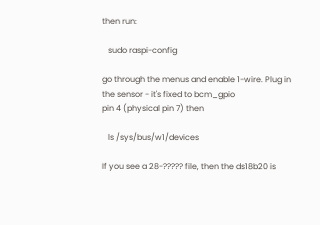then run:

   sudo raspi-config

go through the menus and enable 1-wire. Plug in the sensor - it's fixed to bcm_gpio
pin 4 (physical pin 7) then

   ls /sys/bus/w1/devices

If you see a 28-????? file, then the ds18b20 is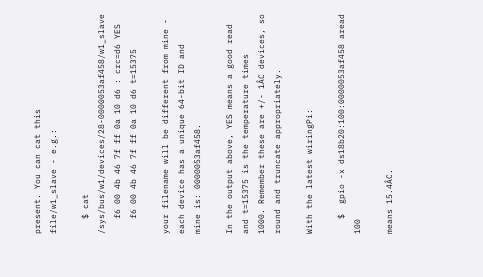present. You can cat this
file/w1_slave - e.g.:

   $ cat /sys/bus/w1/devices/28-0000053af458/w1_slave
   f6 00 4b 46 7f ff 0a 10 d6 : crc=d6 YES
   f6 00 4b 46 7f ff 0a 10 d6 t=15375

your filename will be different from mine - each device has a unique 64-bit ID and
mine is: 0000053af458.

In the output above, YES means a good read and t=15375 is the temperature times
1000. Remember these are +/- 1ÂC devices, so round and truncate appropriately.

With the latest wiringPi:

   $  gpio -x ds18b20:100:0000053af458 aread 100

means 15.4ÂC.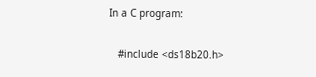In a C program:

   #include <ds18b20.h>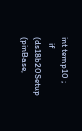int temp10 ;
   if (ds18b20Setup (pinBase,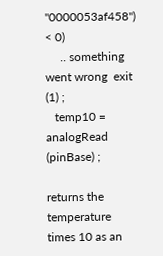"0000053af458") < 0)
     .. something went wrong  exit (1) ;
   temp10 = analogRead (pinBase) ;

returns the temperature times 10 as an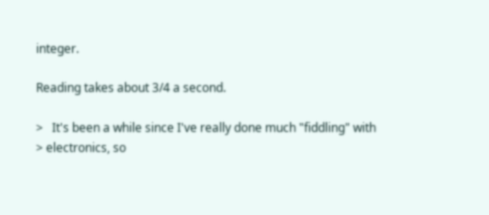integer.

Reading takes about 3/4 a second.

>   It's been a while since I've really done much "fiddling" with
> electronics, so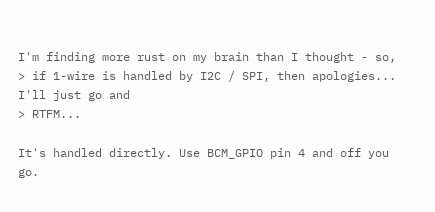I'm finding more rust on my brain than I thought - so,
> if 1-wire is handled by I2C / SPI, then apologies... I'll just go and
> RTFM...

It's handled directly. Use BCM_GPIO pin 4 and off you go.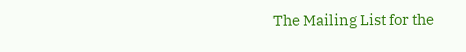The Mailing List for the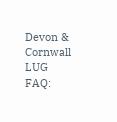Devon & Cornwall LUG
FAQ: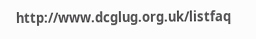http://www.dcglug.org.uk/listfaq